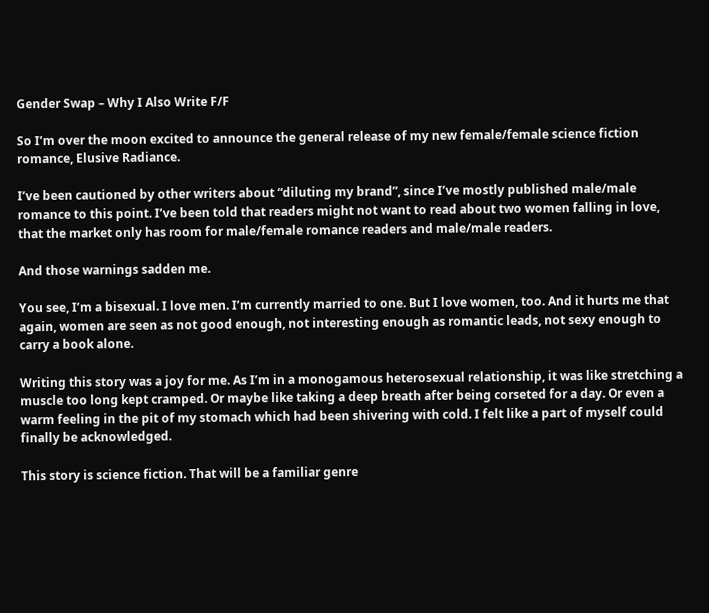Gender Swap – Why I Also Write F/F

So I’m over the moon excited to announce the general release of my new female/female science fiction romance, Elusive Radiance.

I’ve been cautioned by other writers about “diluting my brand”, since I’ve mostly published male/male romance to this point. I’ve been told that readers might not want to read about two women falling in love, that the market only has room for male/female romance readers and male/male readers.

And those warnings sadden me.

You see, I’m a bisexual. I love men. I’m currently married to one. But I love women, too. And it hurts me that again, women are seen as not good enough, not interesting enough as romantic leads, not sexy enough to carry a book alone.

Writing this story was a joy for me. As I’m in a monogamous heterosexual relationship, it was like stretching a muscle too long kept cramped. Or maybe like taking a deep breath after being corseted for a day. Or even a warm feeling in the pit of my stomach which had been shivering with cold. I felt like a part of myself could finally be acknowledged.

This story is science fiction. That will be a familiar genre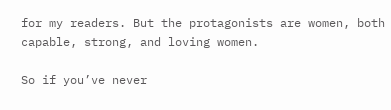for my readers. But the protagonists are women, both capable, strong, and loving women.

So if you’ve never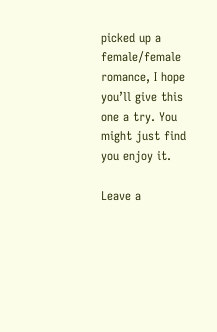picked up a female/female romance, I hope you’ll give this one a try. You might just find you enjoy it.

Leave a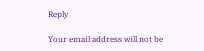Reply

Your email address will not be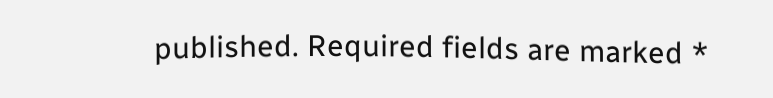published. Required fields are marked *